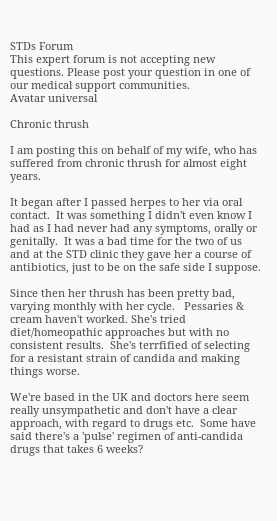STDs Forum
This expert forum is not accepting new questions. Please post your question in one of our medical support communities.
Avatar universal

Chronic thrush

I am posting this on behalf of my wife, who has suffered from chronic thrush for almost eight years.

It began after I passed herpes to her via oral contact.  It was something I didn't even know I had as I had never had any symptoms, orally or genitally.  It was a bad time for the two of us and at the STD clinic they gave her a course of antibiotics, just to be on the safe side I suppose.

Since then her thrush has been pretty bad, varying monthly with her cycle.   Pessaries & cream haven't worked. She's tried diet/homeopathic approaches but with no consistent results.  She's terrfified of selecting for a resistant strain of candida and making things worse.

We're based in the UK and doctors here seem really unsympathetic and don't have a clear approach, with regard to drugs etc.  Some have said there's a 'pulse' regimen of anti-candida drugs that takes 6 weeks?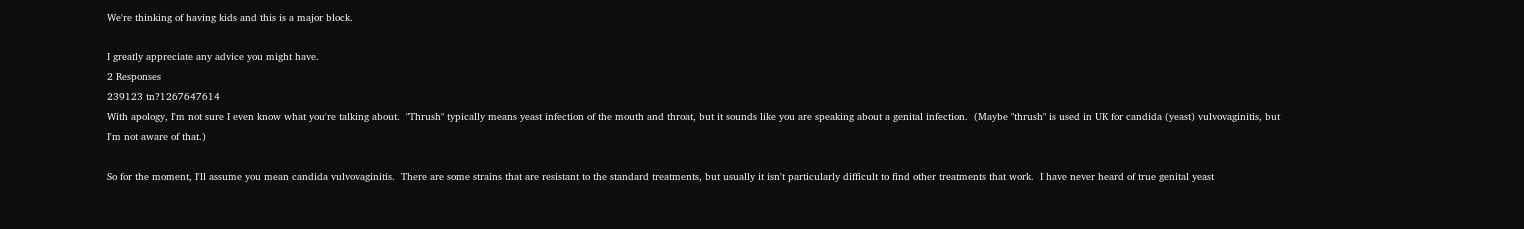We're thinking of having kids and this is a major block.

I greatly appreciate any advice you might have.
2 Responses
239123 tn?1267647614
With apology, I'm not sure I even know what you're talking about.  "Thrush" typically means yeast infection of the mouth and throat, but it sounds like you are speaking about a genital infection.  (Maybe "thrush" is used in UK for candida (yeast) vulvovaginitis, but I'm not aware of that.)

So for the moment, I'll assume you mean candida vulvovaginitis.  There are some strains that are resistant to the standard treatments, but usually it isn't particularly difficult to find other treatments that work.  I have never heard of true genital yeast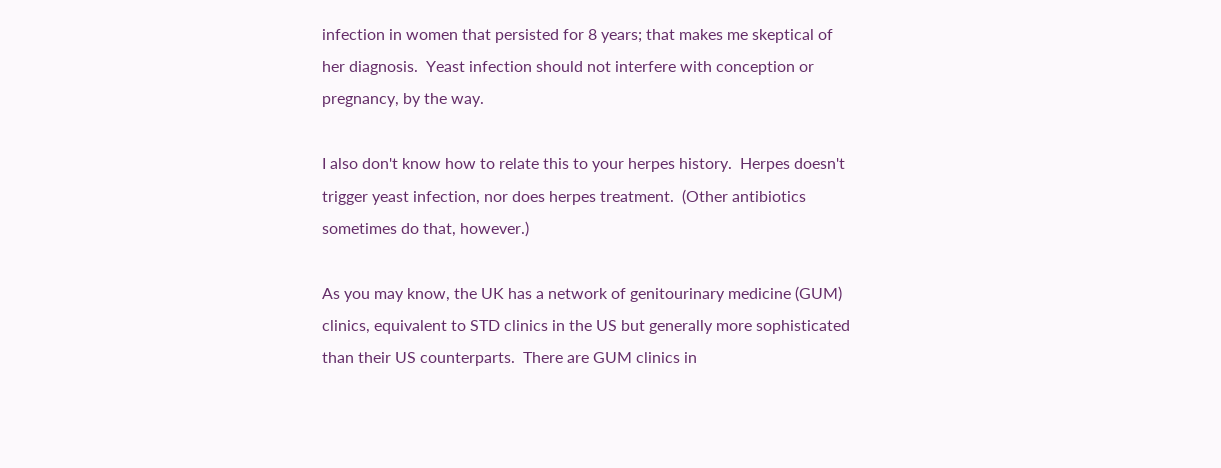infection in women that persisted for 8 years; that makes me skeptical of her diagnosis.  Yeast infection should not interfere with conception or pregnancy, by the way.

I also don't know how to relate this to your herpes history.  Herpes doesn't trigger yeast infection, nor does herpes treatment.  (Other antibiotics sometimes do that, however.)

As you may know, the UK has a network of genitourinary medicine (GUM) clinics, equivalent to STD clinics in the US but generally more sophisticated than their US counterparts.  There are GUM clinics in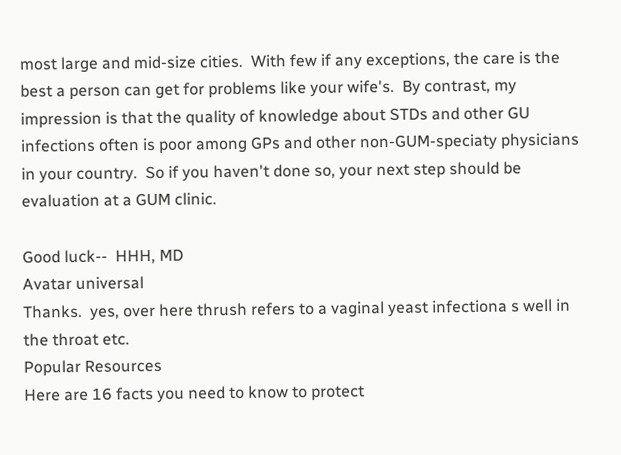most large and mid-size cities.  With few if any exceptions, the care is the best a person can get for problems like your wife's.  By contrast, my impression is that the quality of knowledge about STDs and other GU infections often is poor among GPs and other non-GUM-speciaty physicians in your country.  So if you haven't done so, your next step should be evaluation at a GUM clinic.

Good luck--  HHH, MD
Avatar universal
Thanks.  yes, over here thrush refers to a vaginal yeast infectiona s well in the throat etc.
Popular Resources
Here are 16 facts you need to know to protect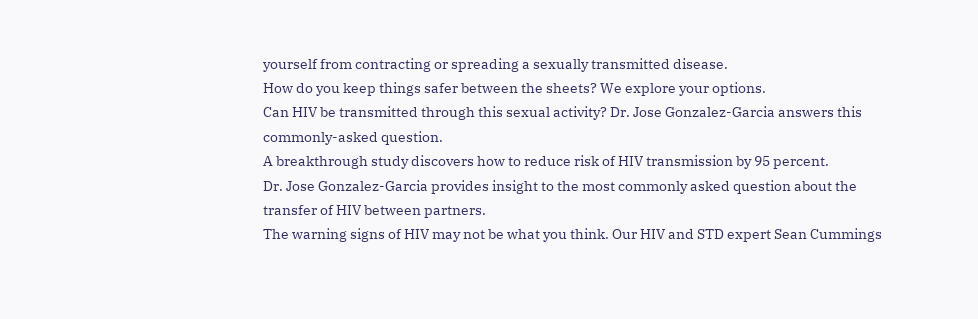yourself from contracting or spreading a sexually transmitted disease.
How do you keep things safer between the sheets? We explore your options.
Can HIV be transmitted through this sexual activity? Dr. Jose Gonzalez-Garcia answers this commonly-asked question.
A breakthrough study discovers how to reduce risk of HIV transmission by 95 percent.
Dr. Jose Gonzalez-Garcia provides insight to the most commonly asked question about the transfer of HIV between partners.
The warning signs of HIV may not be what you think. Our HIV and STD expert Sean Cummings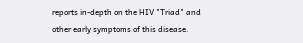reports in-depth on the HIV "Triad" and other early symptoms of this disease.